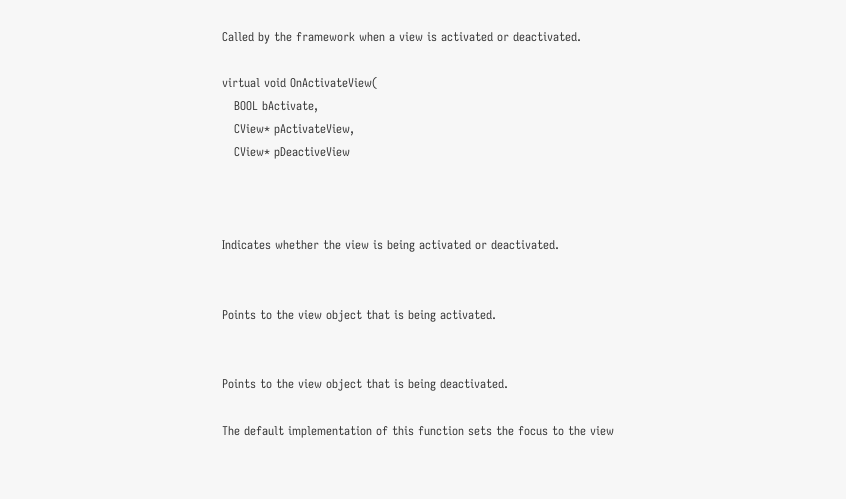Called by the framework when a view is activated or deactivated.

virtual void OnActivateView(
   BOOL bActivate,
   CView* pActivateView,
   CView* pDeactiveView



Indicates whether the view is being activated or deactivated.


Points to the view object that is being activated.


Points to the view object that is being deactivated.

The default implementation of this function sets the focus to the view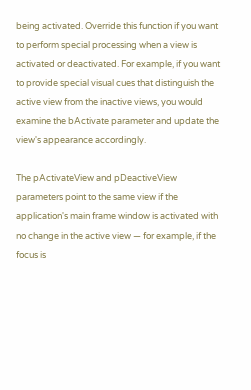being activated. Override this function if you want to perform special processing when a view is activated or deactivated. For example, if you want to provide special visual cues that distinguish the active view from the inactive views, you would examine the bActivate parameter and update the view's appearance accordingly.

The pActivateView and pDeactiveView parameters point to the same view if the application's main frame window is activated with no change in the active view — for example, if the focus is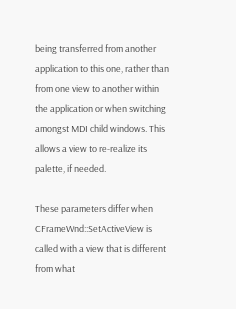being transferred from another application to this one, rather than from one view to another within the application or when switching amongst MDI child windows. This allows a view to re-realize its palette, if needed.

These parameters differ when CFrameWnd::SetActiveView is called with a view that is different from what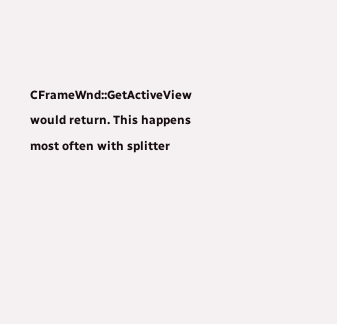CFrameWnd::GetActiveView would return. This happens most often with splitter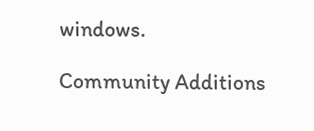windows.

Community Additions